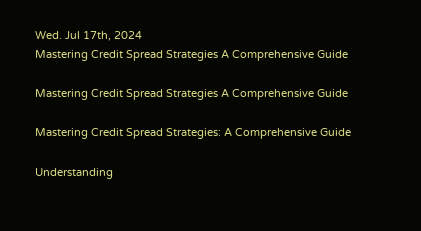Wed. Jul 17th, 2024
Mastering Credit Spread Strategies A Comprehensive Guide

Mastering Credit Spread Strategies A Comprehensive Guide

Mastering Credit Spread Strategies: A Comprehensive Guide

Understanding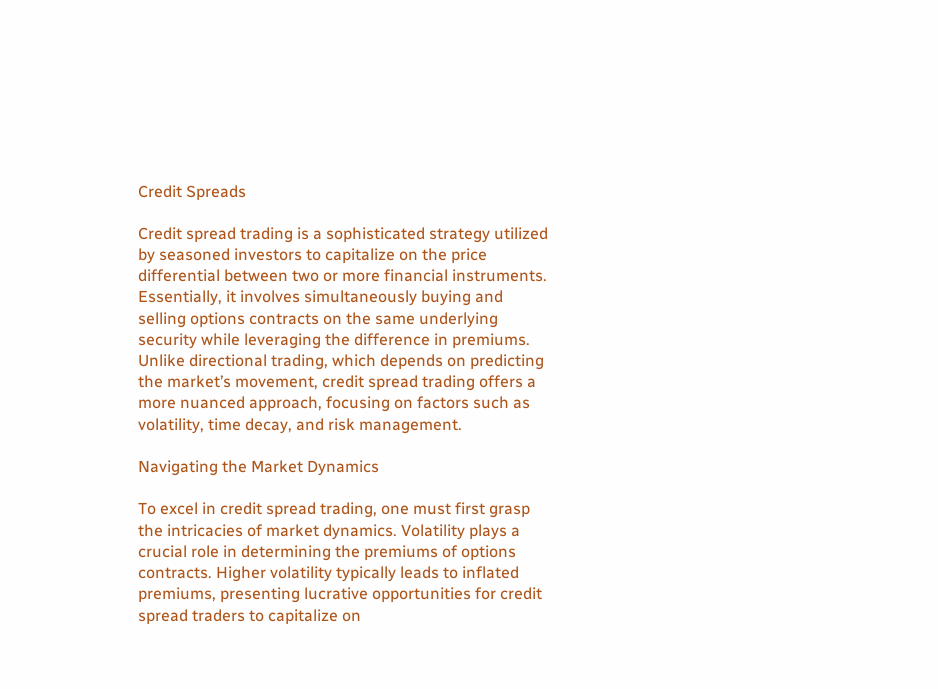Credit Spreads

Credit spread trading is a sophisticated strategy utilized by seasoned investors to capitalize on the price differential between two or more financial instruments. Essentially, it involves simultaneously buying and selling options contracts on the same underlying security while leveraging the difference in premiums. Unlike directional trading, which depends on predicting the market’s movement, credit spread trading offers a more nuanced approach, focusing on factors such as volatility, time decay, and risk management.

Navigating the Market Dynamics

To excel in credit spread trading, one must first grasp the intricacies of market dynamics. Volatility plays a crucial role in determining the premiums of options contracts. Higher volatility typically leads to inflated premiums, presenting lucrative opportunities for credit spread traders to capitalize on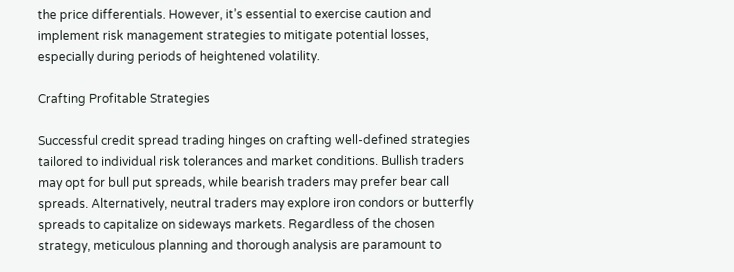the price differentials. However, it’s essential to exercise caution and implement risk management strategies to mitigate potential losses, especially during periods of heightened volatility.

Crafting Profitable Strategies

Successful credit spread trading hinges on crafting well-defined strategies tailored to individual risk tolerances and market conditions. Bullish traders may opt for bull put spreads, while bearish traders may prefer bear call spreads. Alternatively, neutral traders may explore iron condors or butterfly spreads to capitalize on sideways markets. Regardless of the chosen strategy, meticulous planning and thorough analysis are paramount to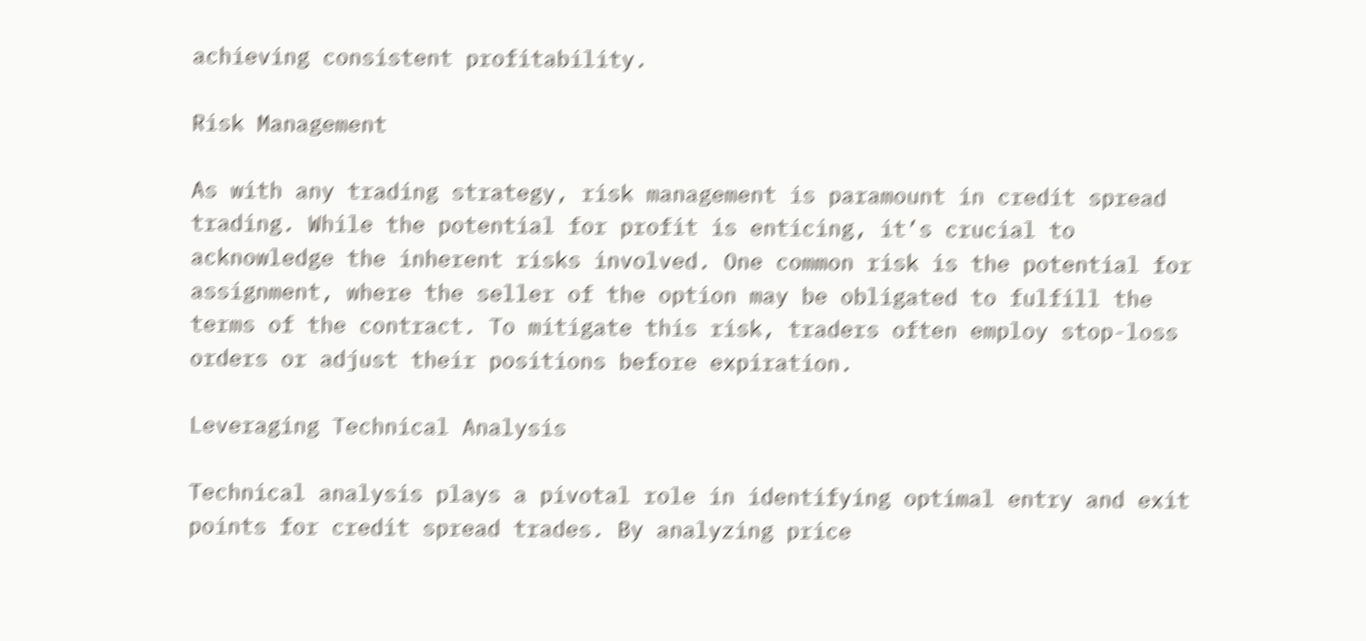achieving consistent profitability.

Risk Management

As with any trading strategy, risk management is paramount in credit spread trading. While the potential for profit is enticing, it’s crucial to acknowledge the inherent risks involved. One common risk is the potential for assignment, where the seller of the option may be obligated to fulfill the terms of the contract. To mitigate this risk, traders often employ stop-loss orders or adjust their positions before expiration.

Leveraging Technical Analysis

Technical analysis plays a pivotal role in identifying optimal entry and exit points for credit spread trades. By analyzing price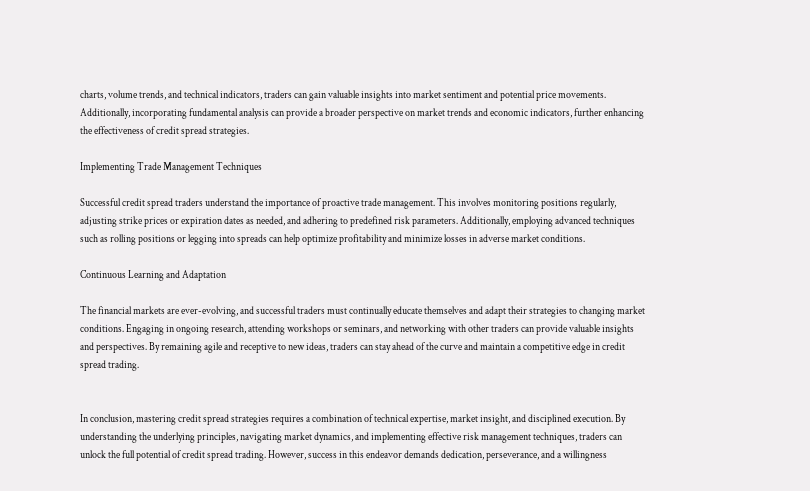charts, volume trends, and technical indicators, traders can gain valuable insights into market sentiment and potential price movements. Additionally, incorporating fundamental analysis can provide a broader perspective on market trends and economic indicators, further enhancing the effectiveness of credit spread strategies.

Implementing Trade Management Techniques

Successful credit spread traders understand the importance of proactive trade management. This involves monitoring positions regularly, adjusting strike prices or expiration dates as needed, and adhering to predefined risk parameters. Additionally, employing advanced techniques such as rolling positions or legging into spreads can help optimize profitability and minimize losses in adverse market conditions.

Continuous Learning and Adaptation

The financial markets are ever-evolving, and successful traders must continually educate themselves and adapt their strategies to changing market conditions. Engaging in ongoing research, attending workshops or seminars, and networking with other traders can provide valuable insights and perspectives. By remaining agile and receptive to new ideas, traders can stay ahead of the curve and maintain a competitive edge in credit spread trading.


In conclusion, mastering credit spread strategies requires a combination of technical expertise, market insight, and disciplined execution. By understanding the underlying principles, navigating market dynamics, and implementing effective risk management techniques, traders can unlock the full potential of credit spread trading. However, success in this endeavor demands dedication, perseverance, and a willingness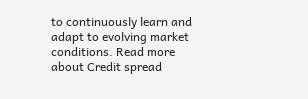to continuously learn and adapt to evolving market conditions. Read more about Credit spread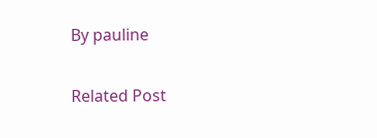By pauline

Related Post